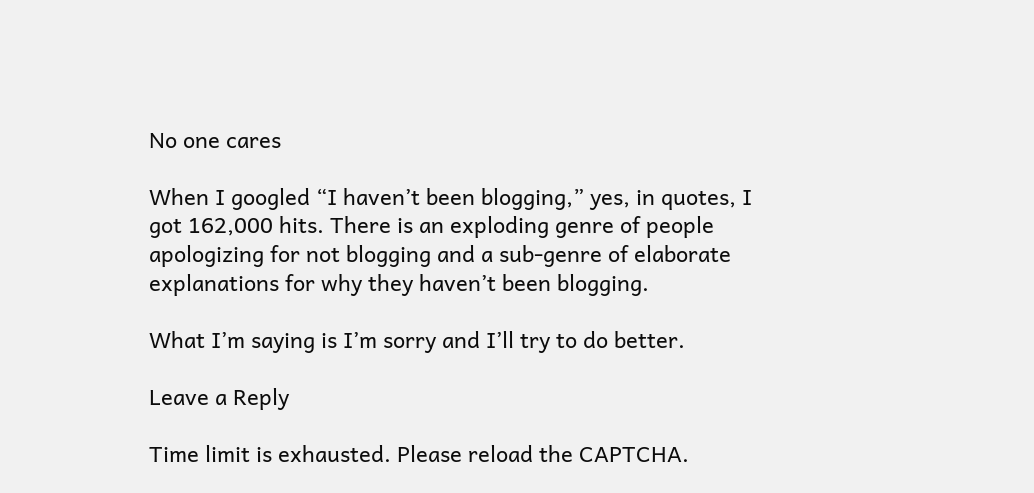No one cares

When I googled “I haven’t been blogging,” yes, in quotes, I got 162,000 hits. There is an exploding genre of people apologizing for not blogging and a sub-genre of elaborate explanations for why they haven’t been blogging.

What I’m saying is I’m sorry and I’ll try to do better.

Leave a Reply

Time limit is exhausted. Please reload the CAPTCHA.